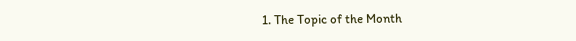1. The Topic of the Month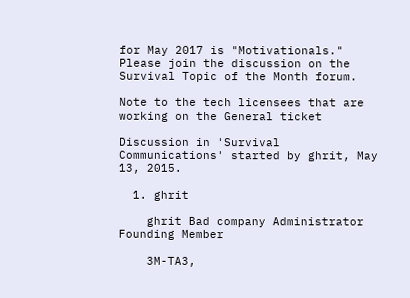for May 2017 is "Motivationals." Please join the discussion on the Survival Topic of the Month forum.

Note to the tech licensees that are working on the General ticket

Discussion in 'Survival Communications' started by ghrit, May 13, 2015.

  1. ghrit

    ghrit Bad company Administrator Founding Member

    3M-TA3,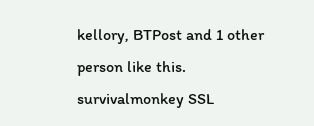kellory, BTPost and 1 other person like this.
survivalmonkey SSL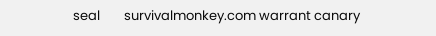seal        survivalmonkey.com warrant canary